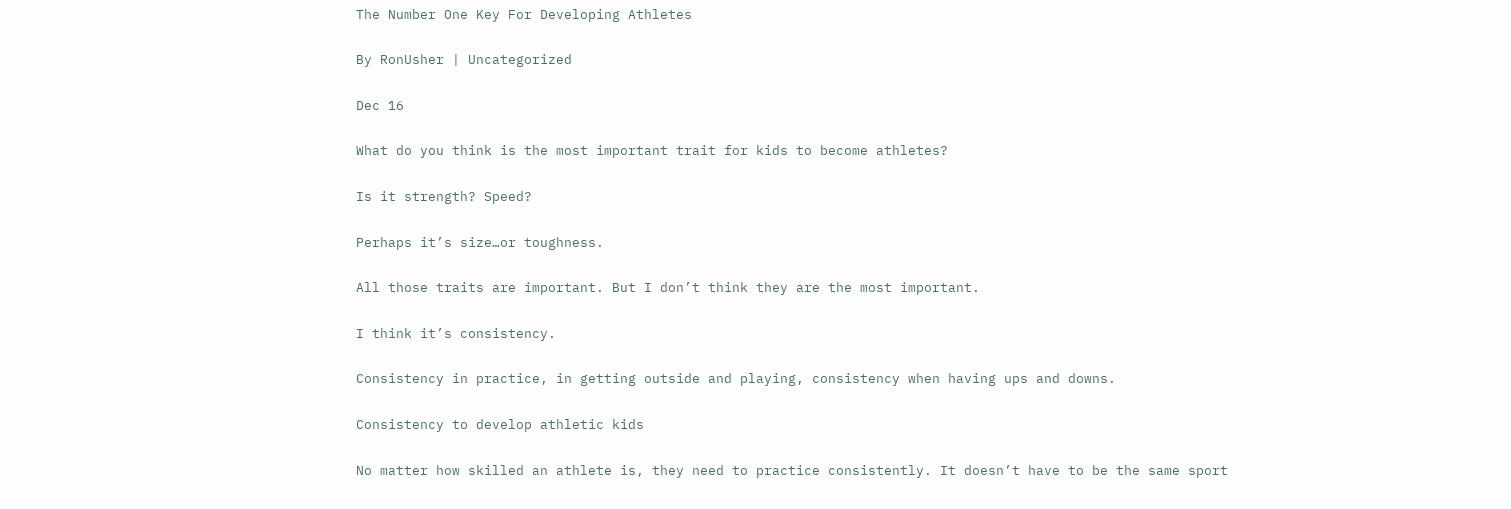The Number One Key For Developing Athletes

By RonUsher | Uncategorized

Dec 16

What do you think is the most important trait for kids to become athletes?

Is it strength? Speed?

Perhaps it’s size…or toughness.

All those traits are important. But I don’t think they are the most important.

I think it’s consistency.

Consistency in practice, in getting outside and playing, consistency when having ups and downs.

Consistency to develop athletic kids

No matter how skilled an athlete is, they need to practice consistently. It doesn’t have to be the same sport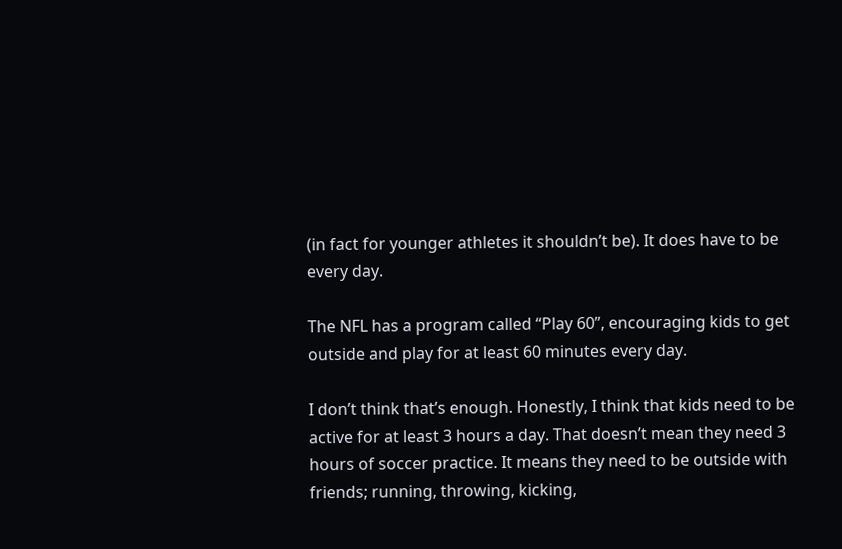(in fact for younger athletes it shouldn’t be). It does have to be every day.

The NFL has a program called “Play 60”, encouraging kids to get outside and play for at least 60 minutes every day.

I don’t think that’s enough. Honestly, I think that kids need to be active for at least 3 hours a day. That doesn’t mean they need 3 hours of soccer practice. It means they need to be outside with friends; running, throwing, kicking,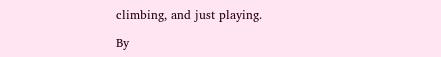climbing, and just playing.

By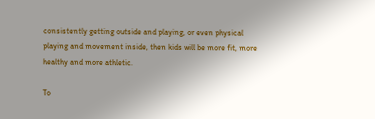consistently getting outside and playing, or even physical playing and movement inside, then kids will be more fit, more healthy and more athletic.

To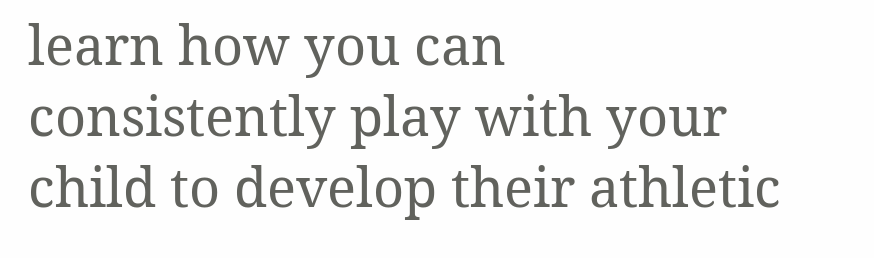learn how you can consistently play with your child to develop their athletic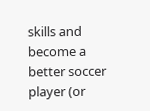skills and become a better soccer player (or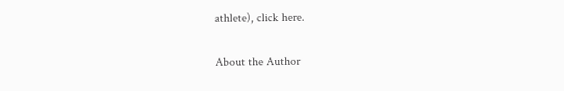athlete), click here.

About the Author